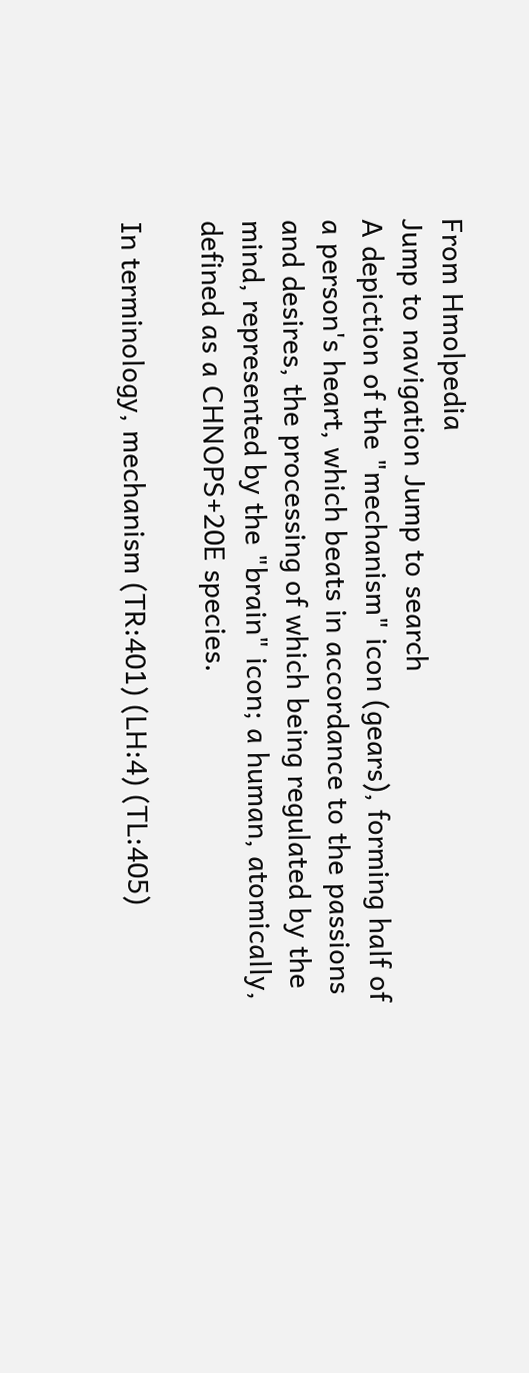From Hmolpedia
Jump to navigation Jump to search
A depiction of the "mechanism" icon (gears), forming half of a person's heart, which beats in accordance to the passions and desires, the processing of which being regulated by the mind, represented by the "brain" icon; a human, atomically, defined as a CHNOPS+20E species.

In terminology, mechanism (TR:401) (LH:4) (TL:405)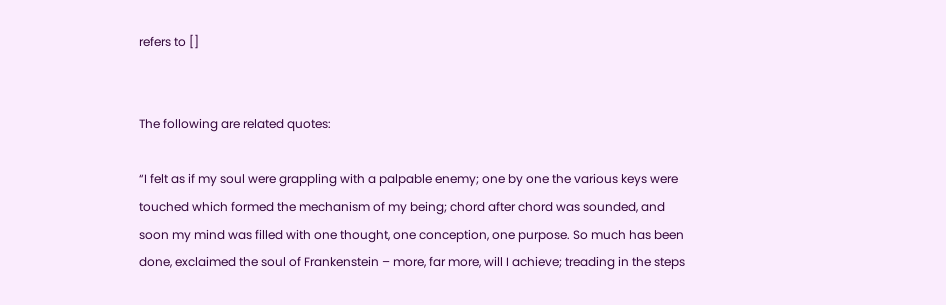refers to []


The following are related quotes:

“I felt as if my soul were grappling with a palpable enemy; one by one the various keys were touched which formed the mechanism of my being; chord after chord was sounded, and soon my mind was filled with one thought, one conception, one purpose. So much has been done, exclaimed the soul of Frankenstein – more, far more, will I achieve; treading in the steps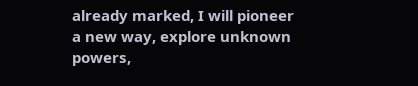already marked, I will pioneer a new way, explore unknown powers,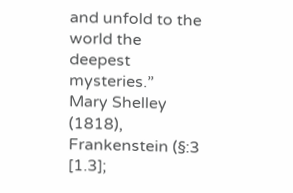and unfold to the world the deepest mysteries.”
Mary Shelley (1818), Frankenstein (§:3 [1.3];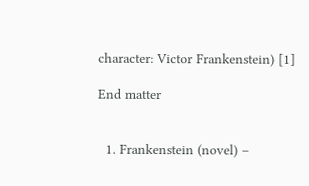character: Victor Frankenstein) [1]

End matter


  1. Frankenstein (novel) –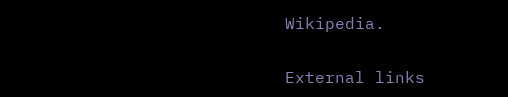Wikipedia.

External links